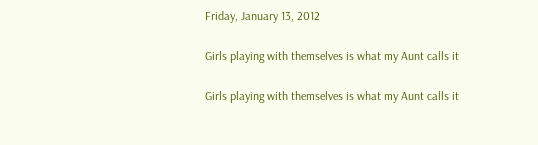Friday, January 13, 2012

Girls playing with themselves is what my Aunt calls it

Girls playing with themselves is what my Aunt calls it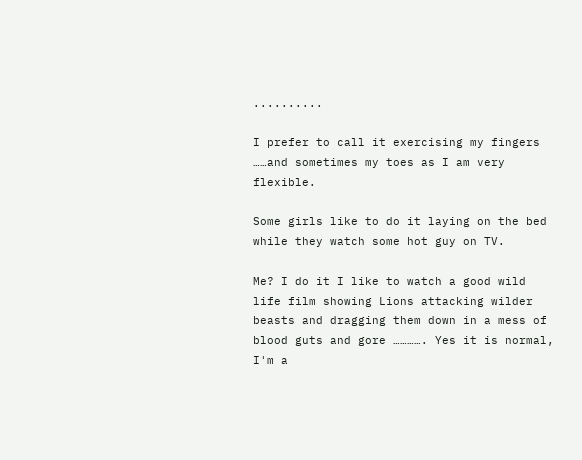..........

I prefer to call it exercising my fingers ……and sometimes my toes as I am very flexible.

Some girls like to do it laying on the bed while they watch some hot guy on TV.

Me? I do it I like to watch a good wild life film showing Lions attacking wilder beasts and dragging them down in a mess of blood guts and gore …………. Yes it is normal, I'm a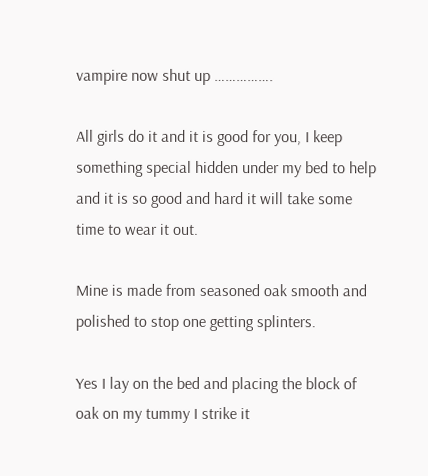vampire now shut up …………….

All girls do it and it is good for you, I keep something special hidden under my bed to help and it is so good and hard it will take some time to wear it out.

Mine is made from seasoned oak smooth and polished to stop one getting splinters.

Yes I lay on the bed and placing the block of oak on my tummy I strike it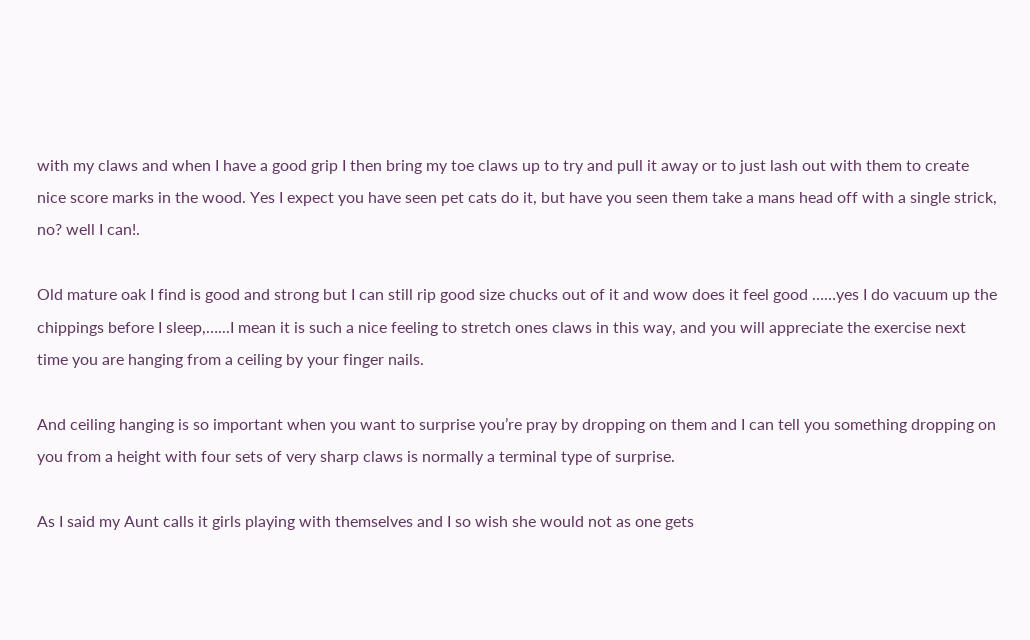with my claws and when I have a good grip I then bring my toe claws up to try and pull it away or to just lash out with them to create nice score marks in the wood. Yes I expect you have seen pet cats do it, but have you seen them take a mans head off with a single strick, no? well I can!.

Old mature oak I find is good and strong but I can still rip good size chucks out of it and wow does it feel good ……yes I do vacuum up the chippings before I sleep,…...I mean it is such a nice feeling to stretch ones claws in this way, and you will appreciate the exercise next time you are hanging from a ceiling by your finger nails.

And ceiling hanging is so important when you want to surprise you’re pray by dropping on them and I can tell you something dropping on you from a height with four sets of very sharp claws is normally a terminal type of surprise.

As I said my Aunt calls it girls playing with themselves and I so wish she would not as one gets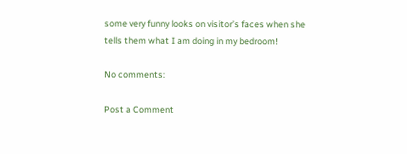some very funny looks on visitor’s faces when she tells them what I am doing in my bedroom!

No comments:

Post a Comment